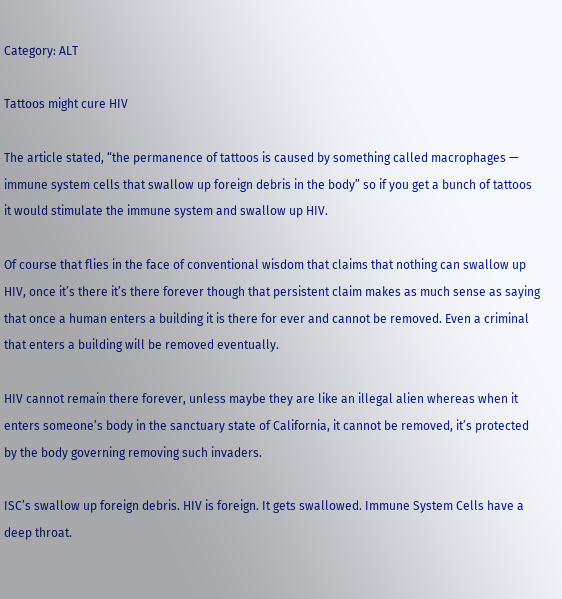Category: ALT

Tattoos might cure HIV

The article stated, “the permanence of tattoos is caused by something called macrophages — immune system cells that swallow up foreign debris in the body” so if you get a bunch of tattoos it would stimulate the immune system and swallow up HIV.

Of course that flies in the face of conventional wisdom that claims that nothing can swallow up HIV, once it’s there it’s there forever though that persistent claim makes as much sense as saying that once a human enters a building it is there for ever and cannot be removed. Even a criminal that enters a building will be removed eventually.

HIV cannot remain there forever, unless maybe they are like an illegal alien whereas when it enters someone’s body in the sanctuary state of California, it cannot be removed, it’s protected by the body governing removing such invaders.

ISC’s swallow up foreign debris. HIV is foreign. It gets swallowed. Immune System Cells have a deep throat.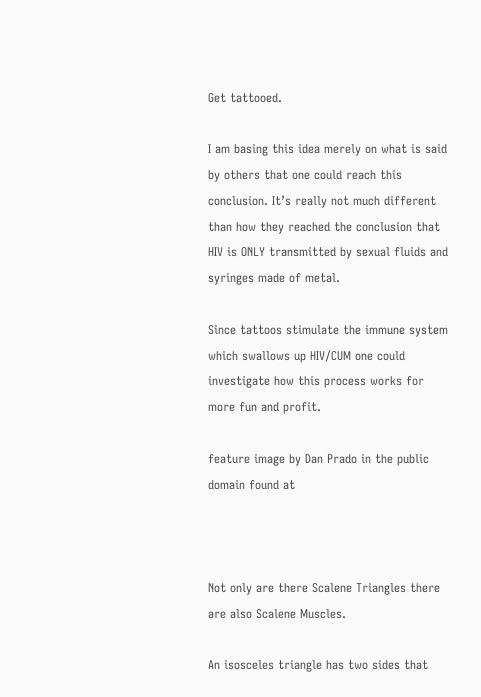Get tattooed.

I am basing this idea merely on what is said by others that one could reach this conclusion. It’s really not much different than how they reached the conclusion that HIV is ONLY transmitted by sexual fluids and syringes made of metal.

Since tattoos stimulate the immune system which swallows up HIV/CUM one could investigate how this process works for more fun and profit.

feature image by Dan Prado in the public domain found at



Not only are there Scalene Triangles there are also Scalene Muscles.

An isosceles triangle has two sides that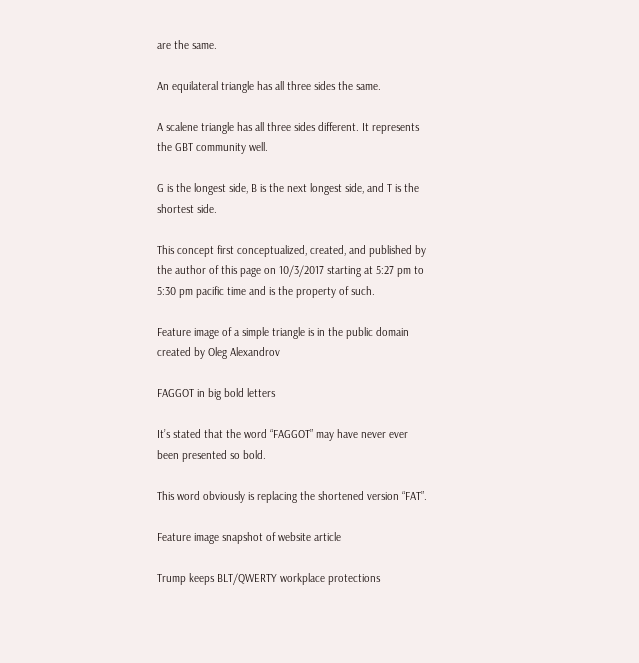are the same.

An equilateral triangle has all three sides the same.

A scalene triangle has all three sides different. It represents the GBT community well.

G is the longest side, B is the next longest side, and T is the shortest side.

This concept first conceptualized, created, and published by the author of this page on 10/3/2017 starting at 5:27 pm to 5:30 pm pacific time and is the property of such.

Feature image of a simple triangle is in the public domain created by Oleg Alexandrov

FAGGOT in big bold letters

It’s stated that the word “FAGGOT” may have never ever been presented so bold.

This word obviously is replacing the shortened version “FAT”.

Feature image snapshot of website article

Trump keeps BLT/QWERTY workplace protections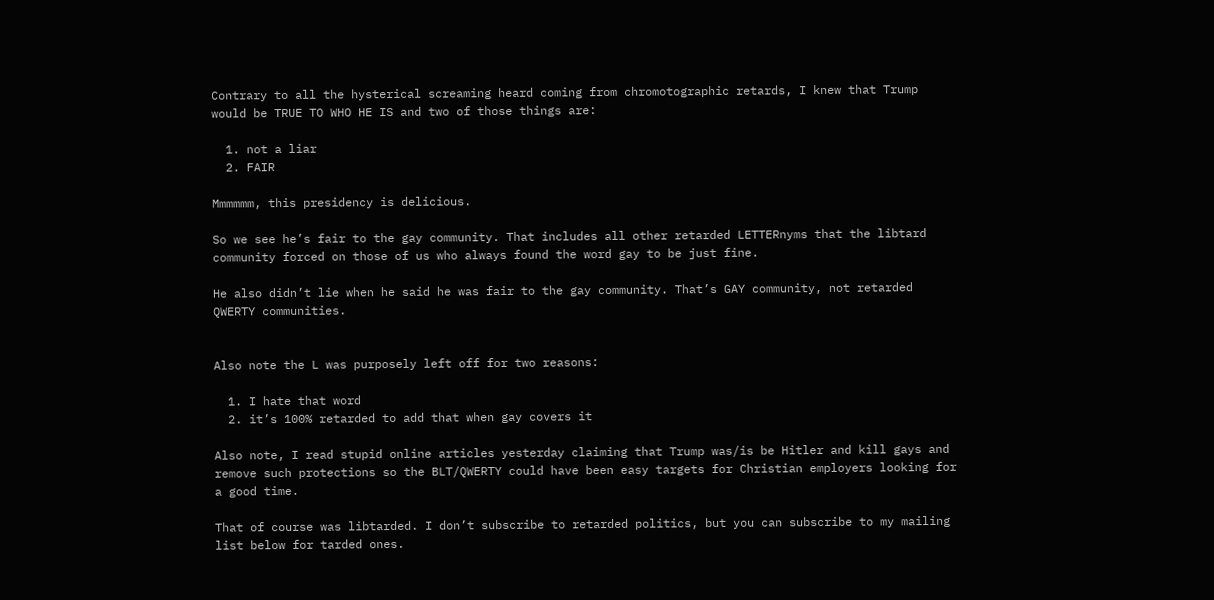Contrary to all the hysterical screaming heard coming from chromotographic retards, I knew that Trump would be TRUE TO WHO HE IS and two of those things are:

  1. not a liar
  2. FAIR

Mmmmmm, this presidency is delicious.

So we see he’s fair to the gay community. That includes all other retarded LETTERnyms that the libtard community forced on those of us who always found the word gay to be just fine.

He also didn’t lie when he said he was fair to the gay community. That’s GAY community, not retarded QWERTY communities.


Also note the L was purposely left off for two reasons:

  1. I hate that word
  2. it’s 100% retarded to add that when gay covers it

Also note, I read stupid online articles yesterday claiming that Trump was/is be Hitler and kill gays and remove such protections so the BLT/QWERTY could have been easy targets for Christian employers looking for a good time.

That of course was libtarded. I don’t subscribe to retarded politics, but you can subscribe to my mailing list below for tarded ones.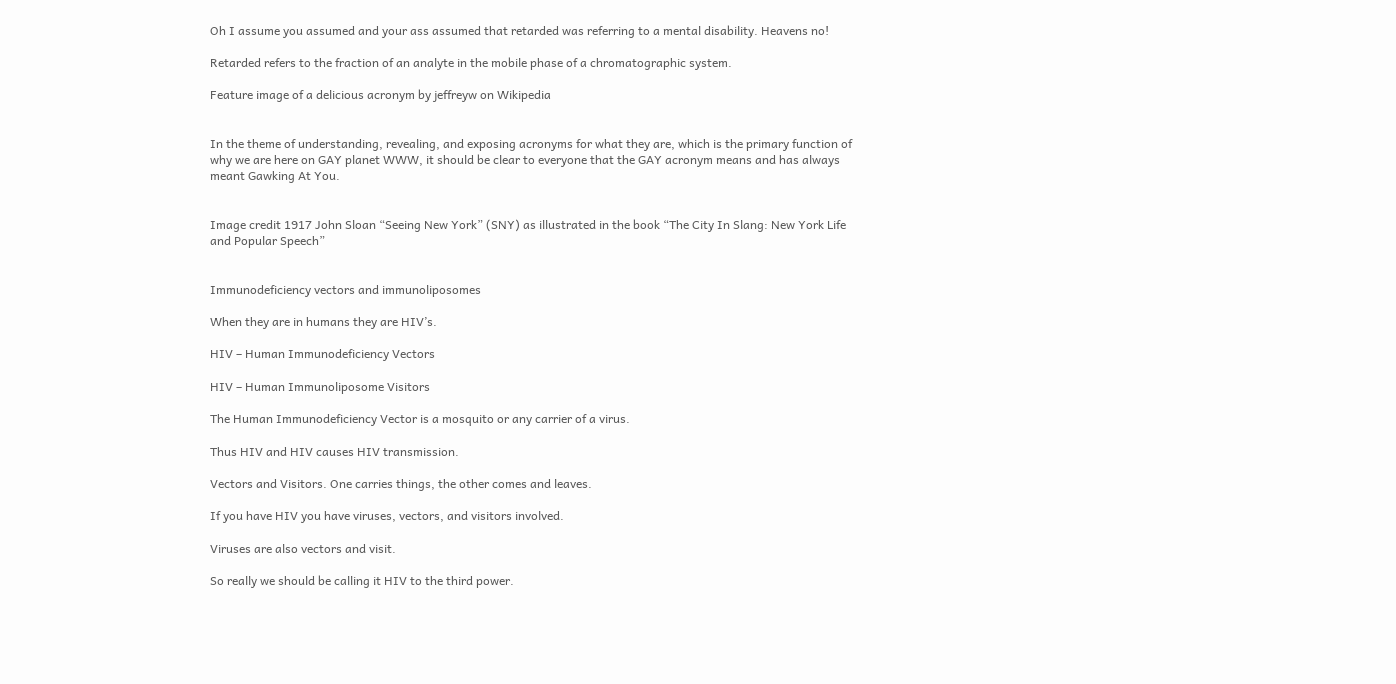Oh I assume you assumed and your ass assumed that retarded was referring to a mental disability. Heavens no!

Retarded refers to the fraction of an analyte in the mobile phase of a chromatographic system.

Feature image of a delicious acronym by jeffreyw on Wikipedia


In the theme of understanding, revealing, and exposing acronyms for what they are, which is the primary function of why we are here on GAY planet WWW, it should be clear to everyone that the GAY acronym means and has always meant Gawking At You.


Image credit 1917 John Sloan “Seeing New York” (SNY) as illustrated in the book “The City In Slang: New York Life and Popular Speech”


Immunodeficiency vectors and immunoliposomes

When they are in humans they are HIV’s.

HIV – Human Immunodeficiency Vectors

HIV – Human Immunoliposome Visitors

The Human Immunodeficiency Vector is a mosquito or any carrier of a virus.

Thus HIV and HIV causes HIV transmission.

Vectors and Visitors. One carries things, the other comes and leaves.

If you have HIV you have viruses, vectors, and visitors involved.

Viruses are also vectors and visit.

So really we should be calling it HIV to the third power.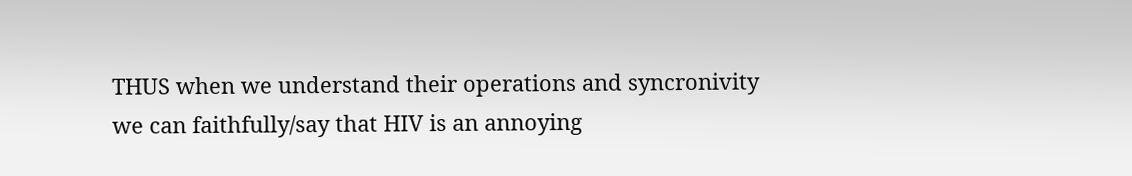THUS when we understand their operations and syncronivity we can faithfully/say that HIV is an annoying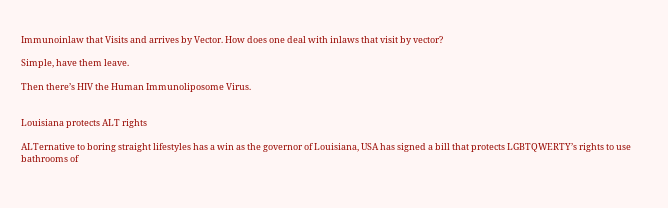Immunoinlaw that Visits and arrives by Vector. How does one deal with inlaws that visit by vector?

Simple, have them leave.

Then there’s HIV the Human Immunoliposome Virus.


Louisiana protects ALT rights

ALTernative to boring straight lifestyles has a win as the governor of Louisiana, USA has signed a bill that protects LGBTQWERTY’s rights to use bathrooms of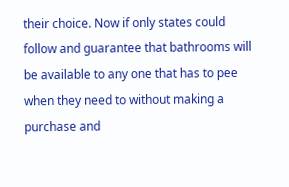their choice. Now if only states could follow and guarantee that bathrooms will be available to any one that has to pee when they need to without making a purchase and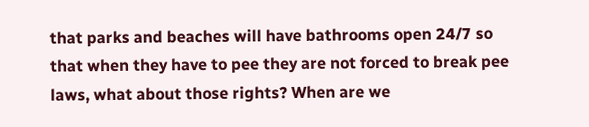that parks and beaches will have bathrooms open 24/7 so that when they have to pee they are not forced to break pee laws, what about those rights? When are we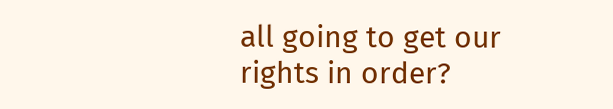all going to get our rights in order?